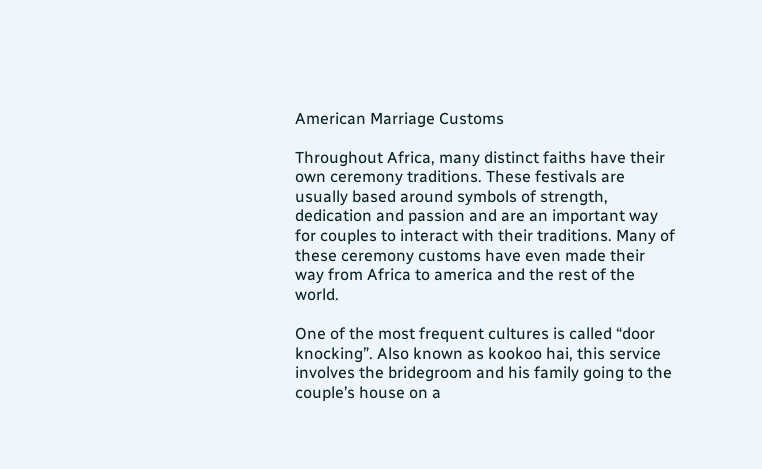American Marriage Customs

Throughout Africa, many distinct faiths have their own ceremony traditions. These festivals are usually based around symbols of strength, dedication and passion and are an important way for couples to interact with their traditions. Many of these ceremony customs have even made their way from Africa to america and the rest of the world.

One of the most frequent cultures is called “door knocking”. Also known as kookoo hai, this service involves the bridegroom and his family going to the couple’s house on a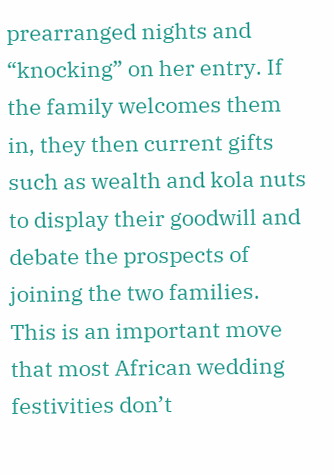prearranged nights and “knocking” on her entry. If the family welcomes them in, they then current gifts such as wealth and kola nuts to display their goodwill and debate the prospects of joining the two families. This is an important move that most African wedding festivities don’t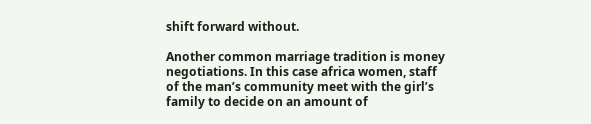shift forward without.

Another common marriage tradition is money negotiations. In this case africa women, staff of the man’s community meet with the girl’s family to decide on an amount of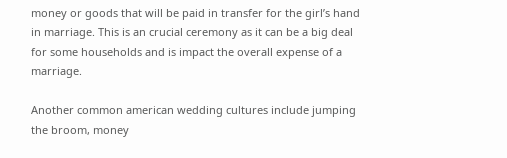money or goods that will be paid in transfer for the girl’s hand in marriage. This is an crucial ceremony as it can be a big deal for some households and is impact the overall expense of a marriage.

Another common american wedding cultures include jumping the broom, money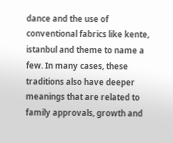dance and the use of conventional fabrics like kente, istanbul and theme to name a few. In many cases, these traditions also have deeper meanings that are related to family approvals, growth and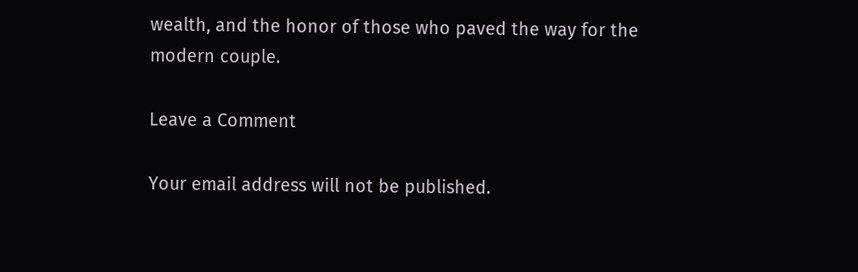wealth, and the honor of those who paved the way for the modern couple.

Leave a Comment

Your email address will not be published.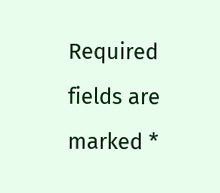Required fields are marked *